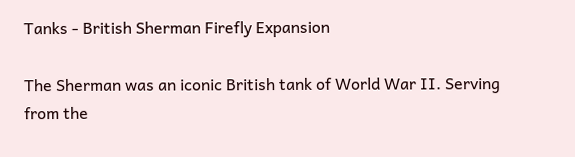Tanks - British Sherman Firefly Expansion

The Sherman was an iconic British tank of World War II. Serving from the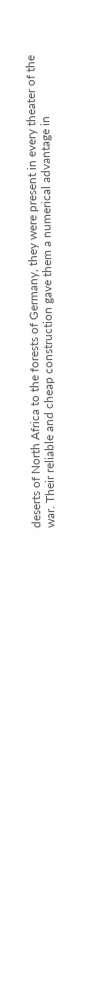deserts of North Africa to the forests of Germany, they were present in every theater of the war. Their reliable and cheap construction gave them a numerical advantage in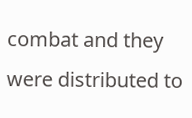combat and they were distributed to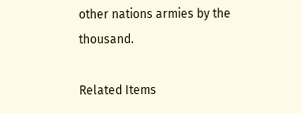other nations armies by the thousand.

Related Items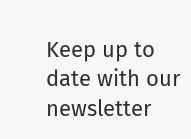Keep up to date with our newsletter